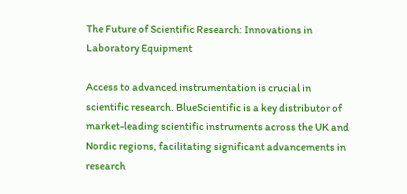The Future of Scientific Research: Innovations in Laboratory Equipment

Access to advanced instrumentation is crucial in scientific research. BlueScientific is a key distributor of market-leading scientific instruments across the UK and Nordic regions, facilitating significant advancements in research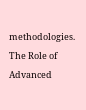methodologies. The Role of Advanced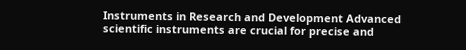Instruments in Research and Development Advanced scientific instruments are crucial for precise and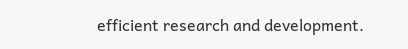efficient research and development.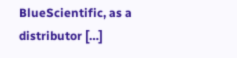BlueScientific, as a distributor […]